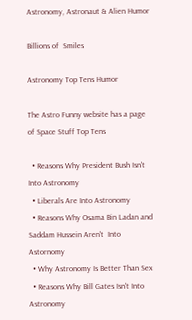Astronomy, Astronaut & Alien Humor

Billions of  Smiles

Astronomy Top Tens Humor

The Astro Funny website has a page of Space Stuff Top Tens

  • Reasons Why President Bush Isn't Into Astronomy
  • Liberals Are Into Astronomy
  • Reasons Why Osama Bin Ladan and  Saddam Hussein Aren't  Into Astornomy
  • Why Astronomy Is Better Than Sex
  • Reasons Why Bill Gates Isn't Into Astronomy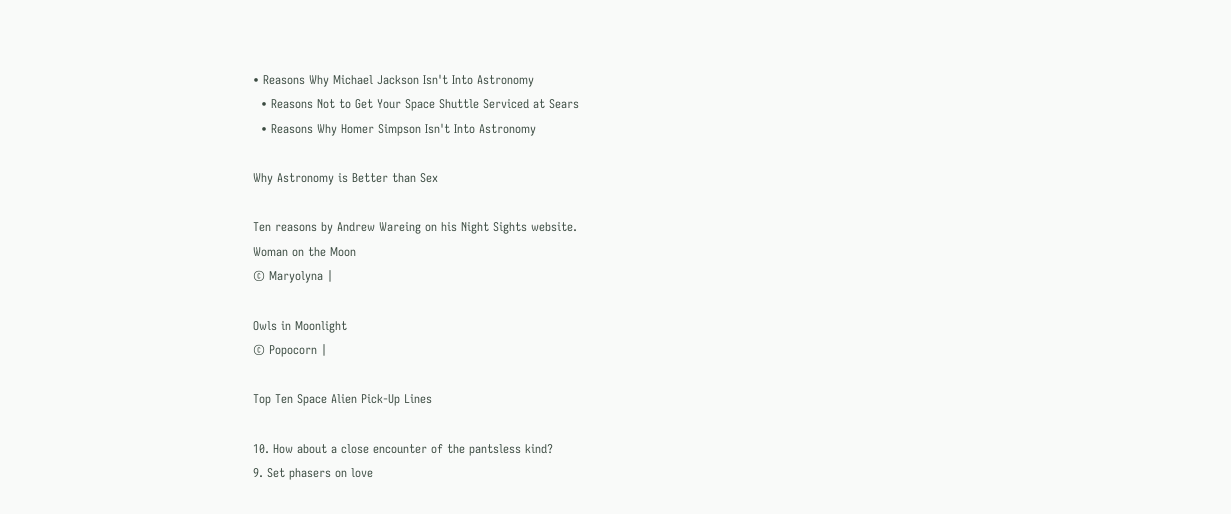• Reasons Why Michael Jackson Isn't Into Astronomy
  • Reasons Not to Get Your Space Shuttle Serviced at Sears
  • Reasons Why Homer Simpson Isn't Into Astronomy

Why Astronomy is Better than Sex

Ten reasons by Andrew Wareing on his Night Sights website.
Woman on the Moon
© Maryolyna |

Owls in Moonlight
© Popocorn |

Top Ten Space Alien Pick-Up Lines

10. How about a close encounter of the pantsless kind?
9. Set phasers on love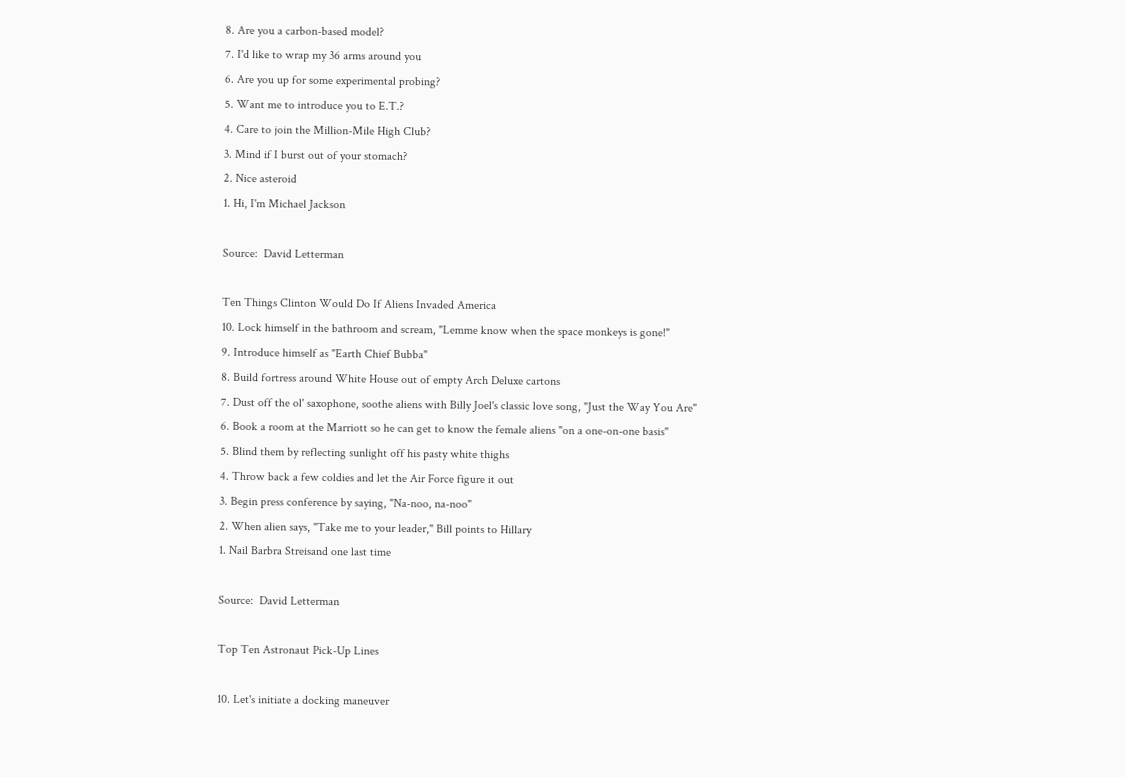8. Are you a carbon-based model?
7. I'd like to wrap my 36 arms around you
6. Are you up for some experimental probing?
5. Want me to introduce you to E.T.?
4. Care to join the Million-Mile High Club?
3. Mind if I burst out of your stomach?
2. Nice asteroid
1. Hi, I'm Michael Jackson

Source:  David Letterman

Ten Things Clinton Would Do If Aliens Invaded America
10. Lock himself in the bathroom and scream, "Lemme know when the space monkeys is gone!"
9. Introduce himself as "Earth Chief Bubba"
8. Build fortress around White House out of empty Arch Deluxe cartons
7. Dust off the ol' saxophone, soothe aliens with Billy Joel's classic love song, "Just the Way You Are"
6. Book a room at the Marriott so he can get to know the female aliens "on a one-on-one basis"
5. Blind them by reflecting sunlight off his pasty white thighs
4. Throw back a few coldies and let the Air Force figure it out
3. Begin press conference by saying, "Na-noo, na-noo"
2. When alien says, "Take me to your leader," Bill points to Hillary
1. Nail Barbra Streisand one last time

Source:  David Letterman

Top Ten Astronaut Pick-Up Lines

10. Let's initiate a docking maneuver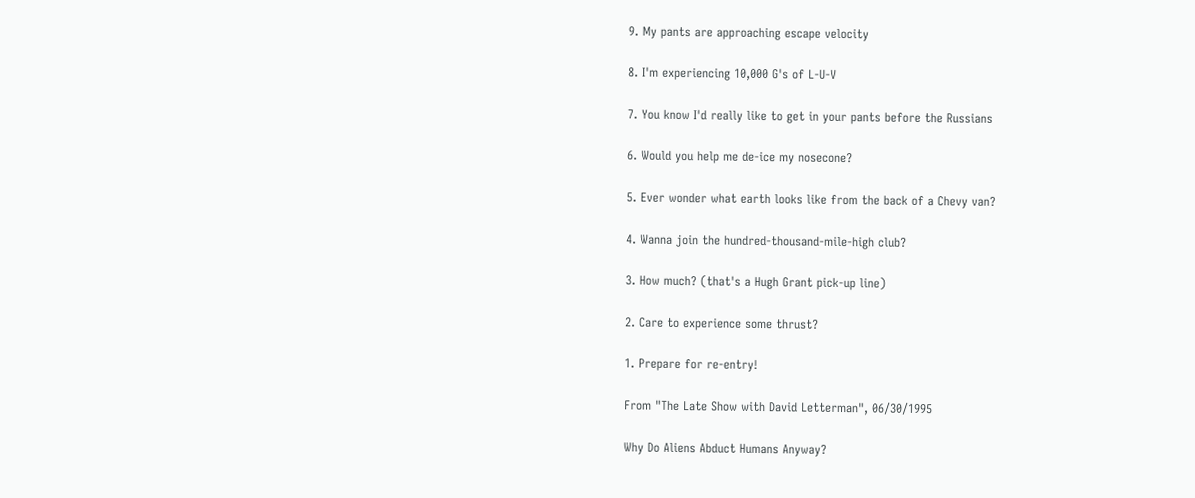9. My pants are approaching escape velocity

8. I'm experiencing 10,000 G's of L-U-V

7. You know I'd really like to get in your pants before the Russians

6. Would you help me de-ice my nosecone?

5. Ever wonder what earth looks like from the back of a Chevy van?

4. Wanna join the hundred-thousand-mile-high club?

3. How much? (that's a Hugh Grant pick-up line)

2. Care to experience some thrust?

1. Prepare for re-entry!

From "The Late Show with David Letterman", 06/30/1995

Why Do Aliens Abduct Humans Anyway?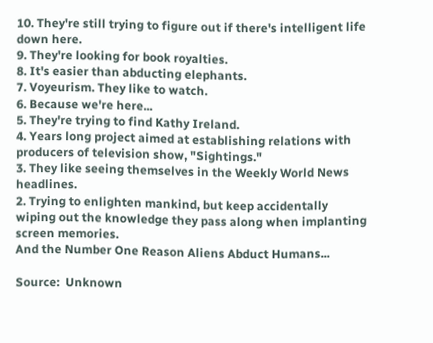10. They're still trying to figure out if there's intelligent life down here.
9. They're looking for book royalties.
8. It's easier than abducting elephants.
7. Voyeurism. They like to watch.
6. Because we're here...
5. They're trying to find Kathy Ireland.
4. Years long project aimed at establishing relations with producers of television show, "Sightings."
3. They like seeing themselves in the Weekly World News headlines.
2. Trying to enlighten mankind, but keep accidentally wiping out the knowledge they pass along when implanting screen memories.
And the Number One Reason Aliens Abduct Humans...

Source:  Unknown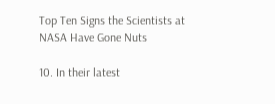Top Ten Signs the Scientists at NASA Have Gone Nuts

10. In their latest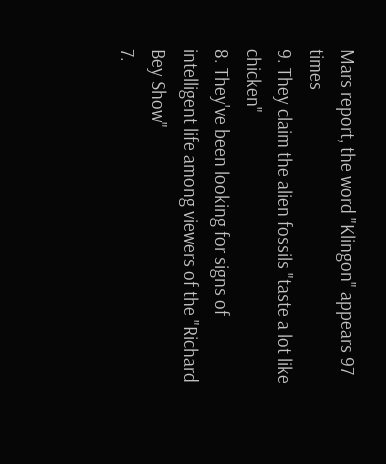Mars report, the word "Klingon" appears 97 times
9. They claim the alien fossils "taste a lot like chicken"
8. They've been looking for signs of intelligent life among viewers of the "Richard Bey Show"
7.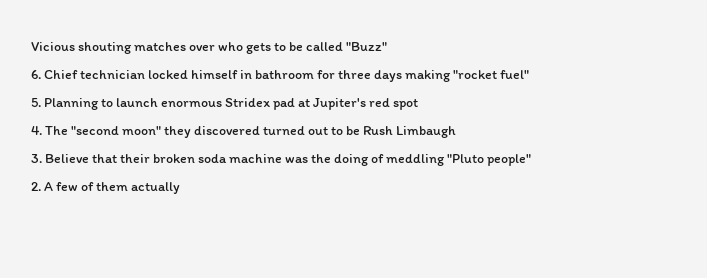Vicious shouting matches over who gets to be called "Buzz"
6. Chief technician locked himself in bathroom for three days making "rocket fuel"
5. Planning to launch enormous Stridex pad at Jupiter's red spot
4. The "second moon" they discovered turned out to be Rush Limbaugh
3. Believe that their broken soda machine was the doing of meddling "Pluto people"
2. A few of them actually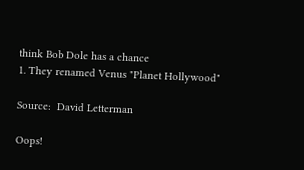think Bob Dole has a chance
1. They renamed Venus "Planet Hollywood"

Source:  David Letterman

Oops!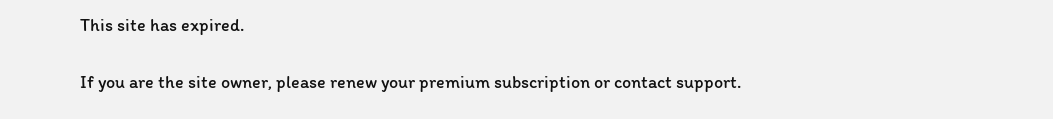This site has expired.

If you are the site owner, please renew your premium subscription or contact support.